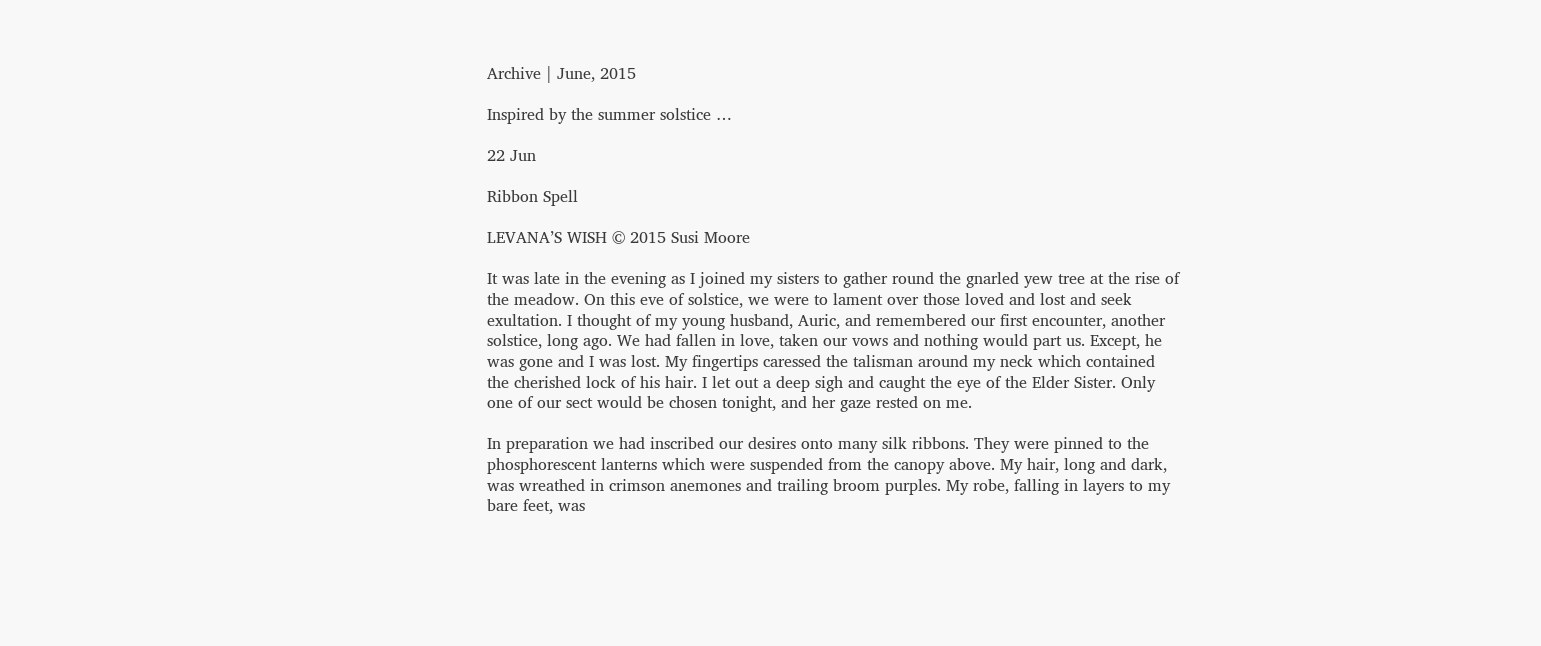Archive | June, 2015

Inspired by the summer solstice …

22 Jun

Ribbon Spell

LEVANA’S WISH © 2015 Susi Moore

It was late in the evening as I joined my sisters to gather round the gnarled yew tree at the rise of the meadow. On this eve of solstice, we were to lament over those loved and lost and seek exultation. I thought of my young husband, Auric, and remembered our first encounter, another solstice, long ago. We had fallen in love, taken our vows and nothing would part us. Except, he was gone and I was lost. My fingertips caressed the talisman around my neck which contained the cherished lock of his hair. I let out a deep sigh and caught the eye of the Elder Sister. Only one of our sect would be chosen tonight, and her gaze rested on me.

In preparation we had inscribed our desires onto many silk ribbons. They were pinned to the phosphorescent lanterns which were suspended from the canopy above. My hair, long and dark, was wreathed in crimson anemones and trailing broom purples. My robe, falling in layers to my bare feet, was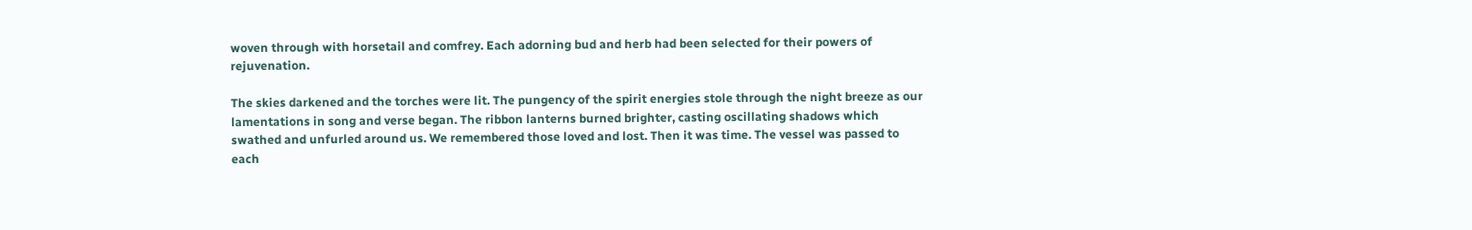woven through with horsetail and comfrey. Each adorning bud and herb had been selected for their powers of rejuvenation.

The skies darkened and the torches were lit. The pungency of the spirit energies stole through the night breeze as our lamentations in song and verse began. The ribbon lanterns burned brighter, casting oscillating shadows which swathed and unfurled around us. We remembered those loved and lost. Then it was time. The vessel was passed to each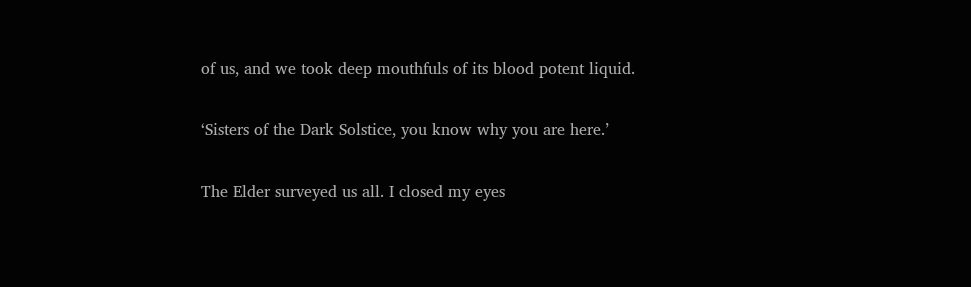of us, and we took deep mouthfuls of its blood potent liquid.

‘Sisters of the Dark Solstice, you know why you are here.’

The Elder surveyed us all. I closed my eyes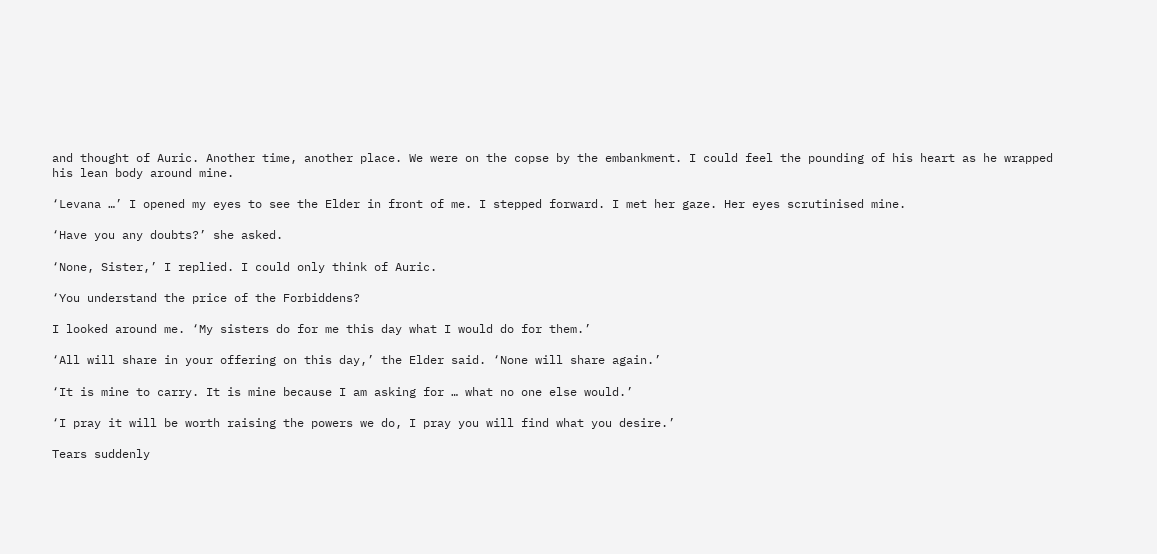and thought of Auric. Another time, another place. We were on the copse by the embankment. I could feel the pounding of his heart as he wrapped his lean body around mine.

‘Levana …’ I opened my eyes to see the Elder in front of me. I stepped forward. I met her gaze. Her eyes scrutinised mine.

‘Have you any doubts?’ she asked.

‘None, Sister,’ I replied. I could only think of Auric.

‘You understand the price of the Forbiddens?

I looked around me. ‘My sisters do for me this day what I would do for them.’

‘All will share in your offering on this day,’ the Elder said. ‘None will share again.’

‘It is mine to carry. It is mine because I am asking for … what no one else would.’

‘I pray it will be worth raising the powers we do, I pray you will find what you desire.’

Tears suddenly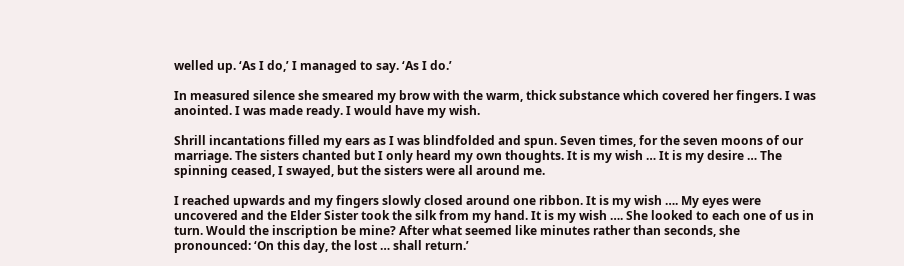welled up. ‘As I do,’ I managed to say. ‘As I do.’

In measured silence she smeared my brow with the warm, thick substance which covered her fingers. I was anointed. I was made ready. I would have my wish.

Shrill incantations filled my ears as I was blindfolded and spun. Seven times, for the seven moons of our marriage. The sisters chanted but I only heard my own thoughts. It is my wish … It is my desire … The spinning ceased, I swayed, but the sisters were all around me.

I reached upwards and my fingers slowly closed around one ribbon. It is my wish …. My eyes were uncovered and the Elder Sister took the silk from my hand. It is my wish …. She looked to each one of us in turn. Would the inscription be mine? After what seemed like minutes rather than seconds, she pronounced: ‘On this day, the lost … shall return.’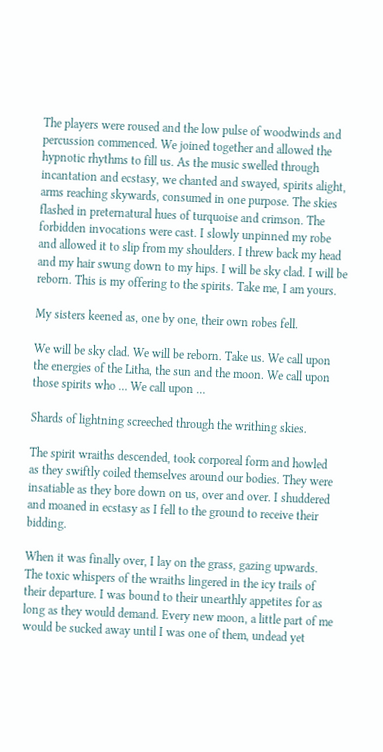The players were roused and the low pulse of woodwinds and percussion commenced. We joined together and allowed the hypnotic rhythms to fill us. As the music swelled through incantation and ecstasy, we chanted and swayed, spirits alight, arms reaching skywards, consumed in one purpose. The skies flashed in preternatural hues of turquoise and crimson. The forbidden invocations were cast. I slowly unpinned my robe and allowed it to slip from my shoulders. I threw back my head and my hair swung down to my hips. I will be sky clad. I will be reborn. This is my offering to the spirits. Take me, I am yours.

My sisters keened as, one by one, their own robes fell.

We will be sky clad. We will be reborn. Take us. We call upon the energies of the Litha, the sun and the moon. We call upon those spirits who … We call upon …

Shards of lightning screeched through the writhing skies.

The spirit wraiths descended, took corporeal form and howled as they swiftly coiled themselves around our bodies. They were insatiable as they bore down on us, over and over. I shuddered and moaned in ecstasy as I fell to the ground to receive their bidding.

When it was finally over, I lay on the grass, gazing upwards. The toxic whispers of the wraiths lingered in the icy trails of their departure. I was bound to their unearthly appetites for as long as they would demand. Every new moon, a little part of me would be sucked away until I was one of them, undead yet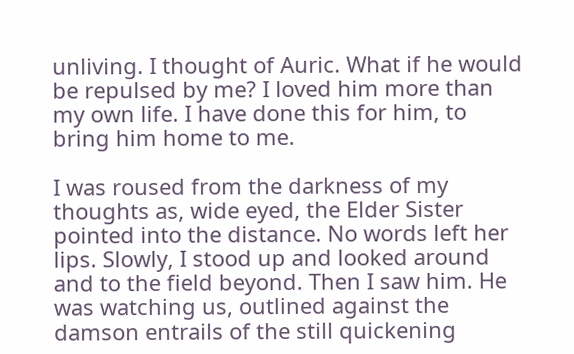unliving. I thought of Auric. What if he would be repulsed by me? I loved him more than my own life. I have done this for him, to bring him home to me.

I was roused from the darkness of my thoughts as, wide eyed, the Elder Sister pointed into the distance. No words left her lips. Slowly, I stood up and looked around and to the field beyond. Then I saw him. He was watching us, outlined against the damson entrails of the still quickening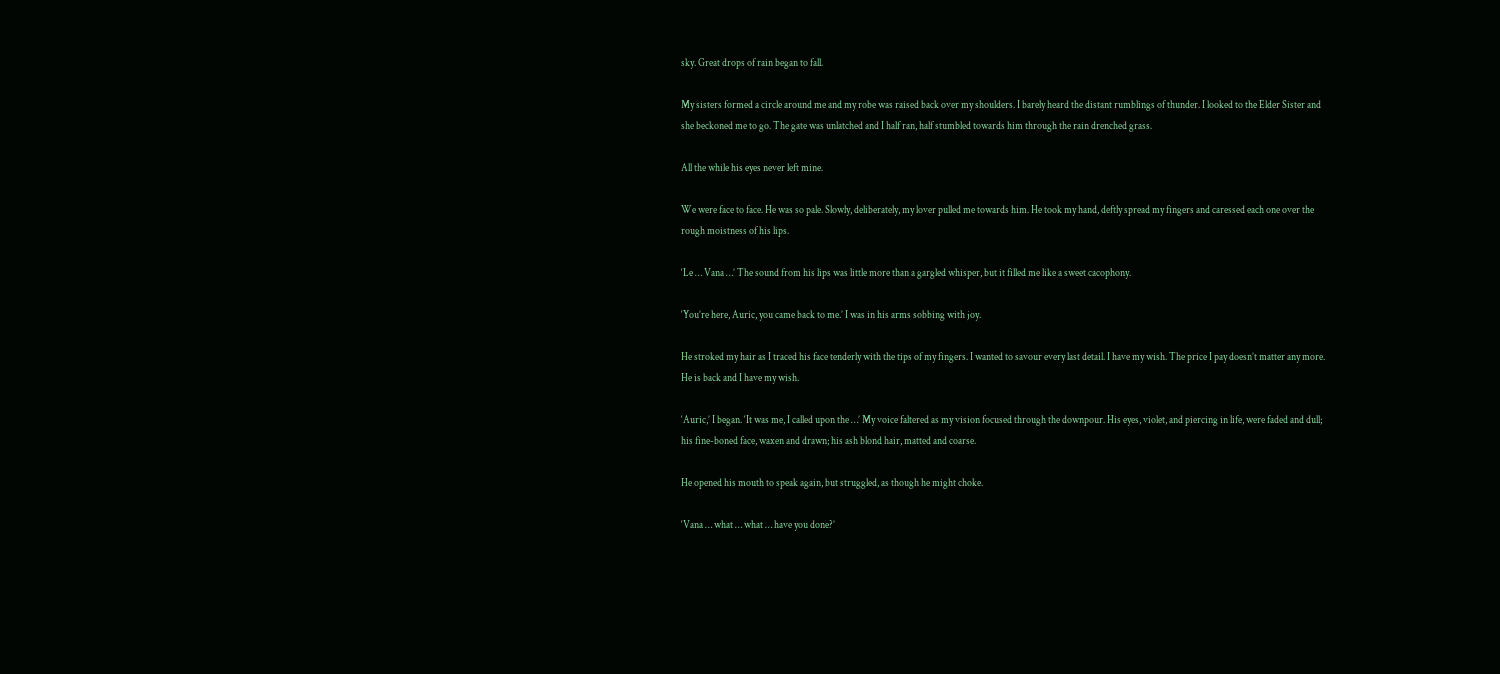sky. Great drops of rain began to fall.

My sisters formed a circle around me and my robe was raised back over my shoulders. I barely heard the distant rumblings of thunder. I looked to the Elder Sister and she beckoned me to go. The gate was unlatched and I half ran, half stumbled towards him through the rain drenched grass.

All the while his eyes never left mine.

We were face to face. He was so pale. Slowly, deliberately, my lover pulled me towards him. He took my hand, deftly spread my fingers and caressed each one over the rough moistness of his lips.

‘Le … Vana …’ The sound from his lips was little more than a gargled whisper, but it filled me like a sweet cacophony.

‘You’re here, Auric, you came back to me.’ I was in his arms sobbing with joy.

He stroked my hair as I traced his face tenderly with the tips of my fingers. I wanted to savour every last detail. I have my wish. The price I pay doesn’t matter any more. He is back and I have my wish.

‘Auric,’ I began. ‘It was me, I called upon the …’ My voice faltered as my vision focused through the downpour. His eyes, violet, and piercing in life, were faded and dull; his fine-boned face, waxen and drawn; his ash blond hair, matted and coarse.

He opened his mouth to speak again, but struggled, as though he might choke.

‘Vana … what … what … have you done?’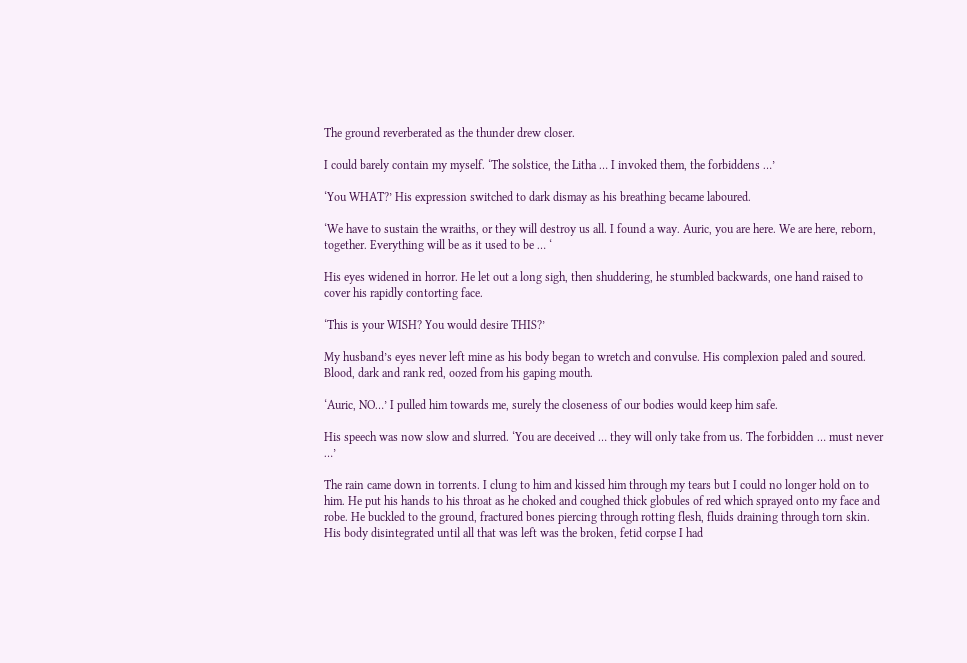The ground reverberated as the thunder drew closer.

I could barely contain my myself. ‘The solstice, the Litha … I invoked them, the forbiddens …’

‘You WHAT?’ His expression switched to dark dismay as his breathing became laboured.

‘We have to sustain the wraiths, or they will destroy us all. I found a way. Auric, you are here. We are here, reborn, together. Everything will be as it used to be … ‘

His eyes widened in horror. He let out a long sigh, then shuddering, he stumbled backwards, one hand raised to cover his rapidly contorting face.

‘This is your WISH? You would desire THIS?’

My husband’s eyes never left mine as his body began to wretch and convulse. His complexion paled and soured. Blood, dark and rank red, oozed from his gaping mouth.

‘Auric, NO…’ I pulled him towards me, surely the closeness of our bodies would keep him safe.

His speech was now slow and slurred. ‘You are deceived … they will only take from us. The forbidden … must never …’

The rain came down in torrents. I clung to him and kissed him through my tears but I could no longer hold on to him. He put his hands to his throat as he choked and coughed thick globules of red which sprayed onto my face and robe. He buckled to the ground, fractured bones piercing through rotting flesh, fluids draining through torn skin. His body disintegrated until all that was left was the broken, fetid corpse I had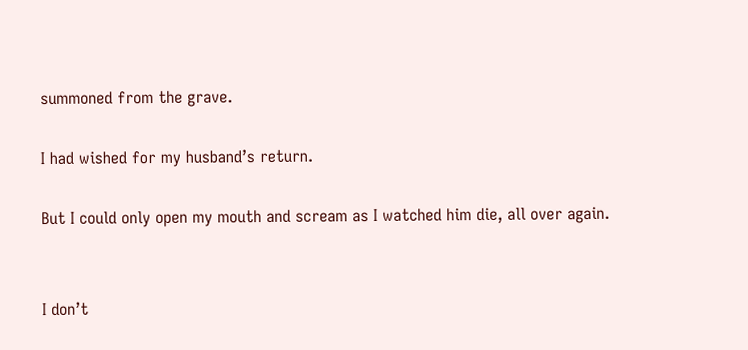summoned from the grave.

I had wished for my husband’s return.

But I could only open my mouth and scream as I watched him die, all over again.


I don’t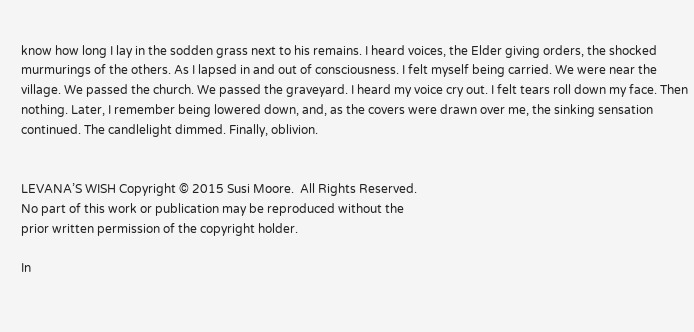know how long I lay in the sodden grass next to his remains. I heard voices, the Elder giving orders, the shocked murmurings of the others. As I lapsed in and out of consciousness. I felt myself being carried. We were near the village. We passed the church. We passed the graveyard. I heard my voice cry out. I felt tears roll down my face. Then nothing. Later, I remember being lowered down, and, as the covers were drawn over me, the sinking sensation continued. The candlelight dimmed. Finally, oblivion.


LEVANA’S WISH Copyright © 2015 Susi Moore.  All Rights Reserved.
No part of this work or publication may be reproduced without the
prior written permission of the copyright holder.

In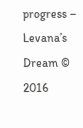progress – Levana’s Dream © 2016